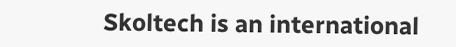Skoltech is an international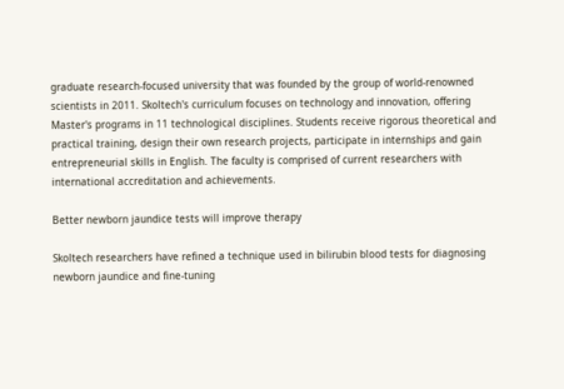graduate research-focused university that was founded by the group of world-renowned scientists in 2011. Skoltech's curriculum focuses on technology and innovation, offering Master's programs in 11 technological disciplines. Students receive rigorous theoretical and practical training, design their own research projects, participate in internships and gain entrepreneurial skills in English. The faculty is comprised of current researchers with international accreditation and achievements.

Better newborn jaundice tests will improve therapy

Skoltech researchers have refined a technique used in bilirubin blood tests for diagnosing newborn jaundice and fine-tuning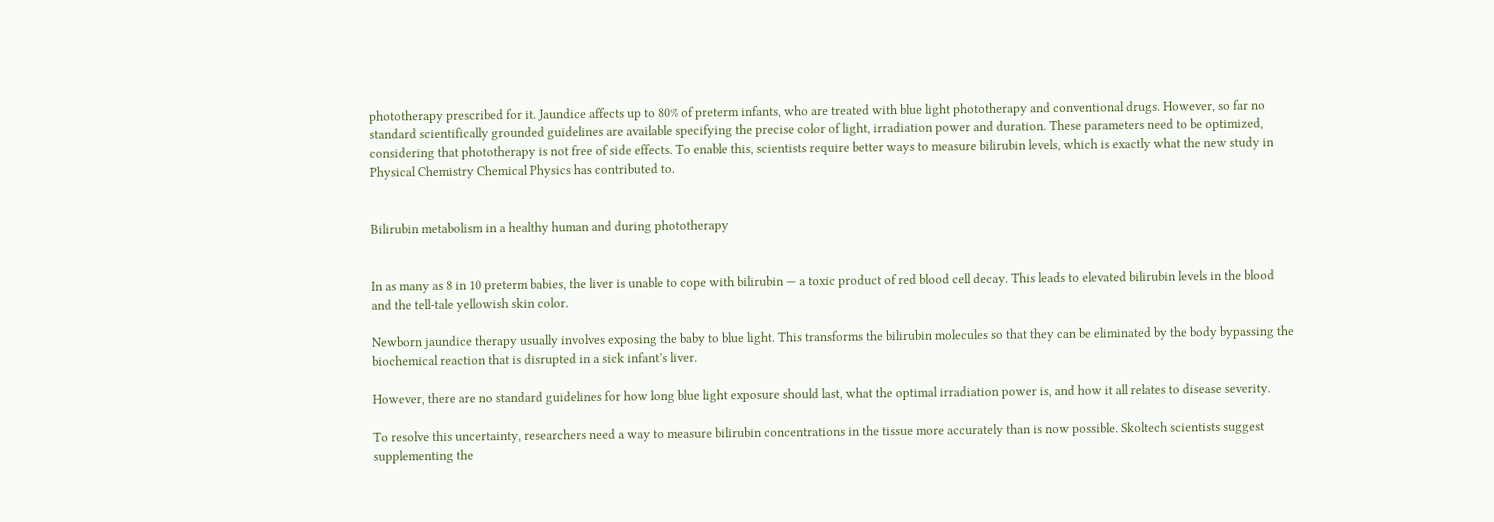phototherapy prescribed for it. Jaundice affects up to 80% of preterm infants, who are treated with blue light phototherapy and conventional drugs. However, so far no standard scientifically grounded guidelines are available specifying the precise color of light, irradiation power and duration. These parameters need to be optimized, considering that phototherapy is not free of side effects. To enable this, scientists require better ways to measure bilirubin levels, which is exactly what the new study in Physical Chemistry Chemical Physics has contributed to.


Bilirubin metabolism in a healthy human and during phototherapy


In as many as 8 in 10 preterm babies, the liver is unable to cope with bilirubin — a toxic product of red blood cell decay. This leads to elevated bilirubin levels in the blood and the tell-tale yellowish skin color.

Newborn jaundice therapy usually involves exposing the baby to blue light. This transforms the bilirubin molecules so that they can be eliminated by the body bypassing the biochemical reaction that is disrupted in a sick infant’s liver.

However, there are no standard guidelines for how long blue light exposure should last, what the optimal irradiation power is, and how it all relates to disease severity.

To resolve this uncertainty, researchers need a way to measure bilirubin concentrations in the tissue more accurately than is now possible. Skoltech scientists suggest supplementing the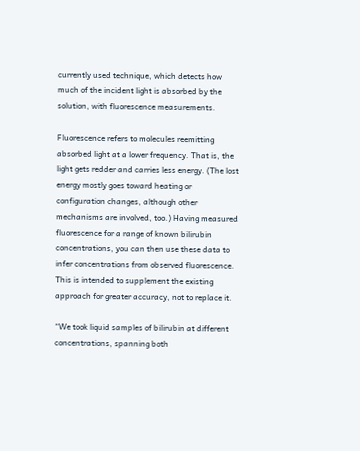currently used technique, which detects how much of the incident light is absorbed by the solution, with fluorescence measurements.

Fluorescence refers to molecules reemitting absorbed light at a lower frequency. That is, the light gets redder and carries less energy. (The lost energy mostly goes toward heating or configuration changes, although other mechanisms are involved, too.) Having measured fluorescence for a range of known bilirubin concentrations, you can then use these data to infer concentrations from observed fluorescence. This is intended to supplement the existing approach for greater accuracy, not to replace it.

“We took liquid samples of bilirubin at different concentrations, spanning both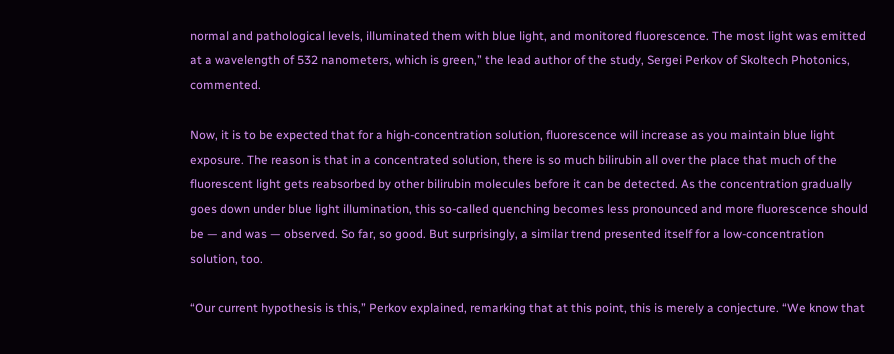normal and pathological levels, illuminated them with blue light, and monitored fluorescence. The most light was emitted at a wavelength of 532 nanometers, which is green,” the lead author of the study, Sergei Perkov of Skoltech Photonics, commented.

Now, it is to be expected that for a high-concentration solution, fluorescence will increase as you maintain blue light exposure. The reason is that in a concentrated solution, there is so much bilirubin all over the place that much of the fluorescent light gets reabsorbed by other bilirubin molecules before it can be detected. As the concentration gradually goes down under blue light illumination, this so-called quenching becomes less pronounced and more fluorescence should be — and was — observed. So far, so good. But surprisingly, a similar trend presented itself for a low-concentration solution, too.

“Our current hypothesis is this,” Perkov explained, remarking that at this point, this is merely a conjecture. “We know that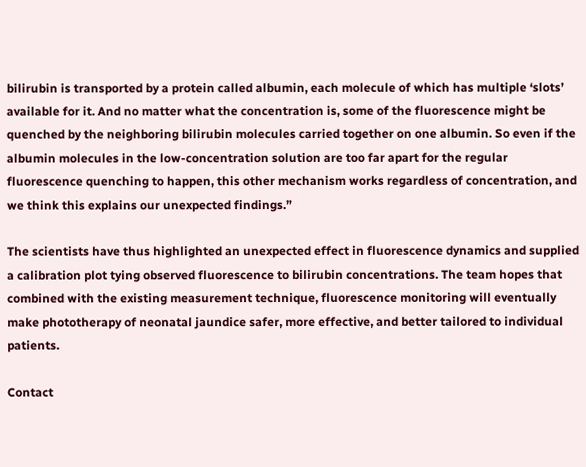bilirubin is transported by a protein called albumin, each molecule of which has multiple ‘slots’ available for it. And no matter what the concentration is, some of the fluorescence might be quenched by the neighboring bilirubin molecules carried together on one albumin. So even if the albumin molecules in the low-concentration solution are too far apart for the regular fluorescence quenching to happen, this other mechanism works regardless of concentration, and we think this explains our unexpected findings.”

The scientists have thus highlighted an unexpected effect in fluorescence dynamics and supplied a calibration plot tying observed fluorescence to bilirubin concentrations. The team hopes that combined with the existing measurement technique, fluorescence monitoring will eventually make phototherapy of neonatal jaundice safer, more effective, and better tailored to individual patients.

Contact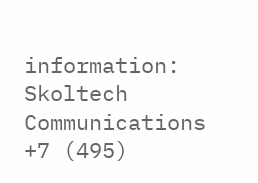information:
Skoltech Communications
+7 (495)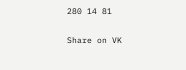280 14 81

Share on VK